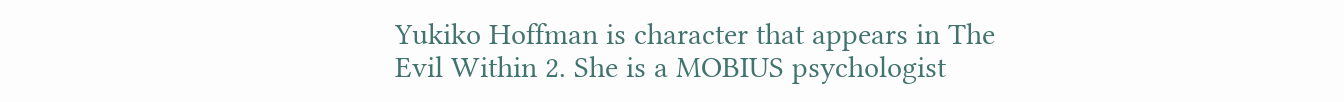Yukiko Hoffman is character that appears in The Evil Within 2. She is a MOBIUS psychologist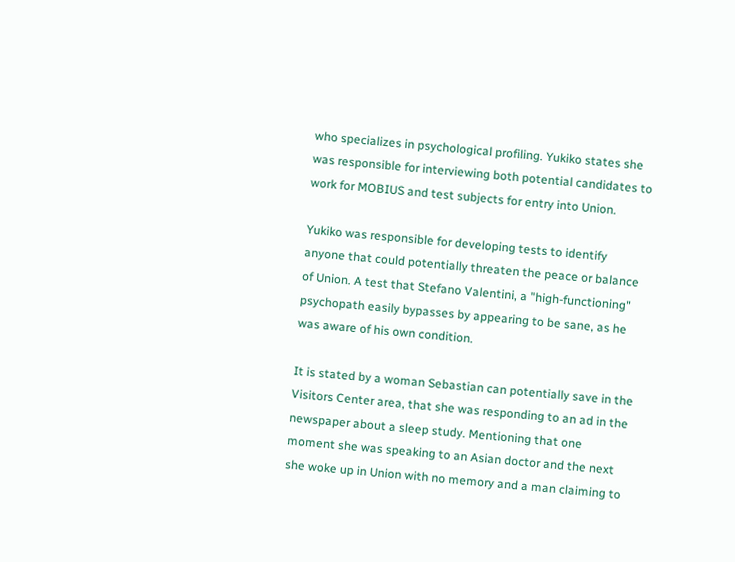who specializes in psychological profiling. Yukiko states she was responsible for interviewing both potential candidates to work for MOBIUS and test subjects for entry into Union.

Yukiko was responsible for developing tests to identify anyone that could potentially threaten the peace or balance of Union. A test that Stefano Valentini, a "high-functioning" psychopath easily bypasses by appearing to be sane, as he was aware of his own condition.

It is stated by a woman Sebastian can potentially save in the Visitors Center area, that she was responding to an ad in the newspaper about a sleep study. Mentioning that one moment she was speaking to an Asian doctor and the next she woke up in Union with no memory and a man claiming to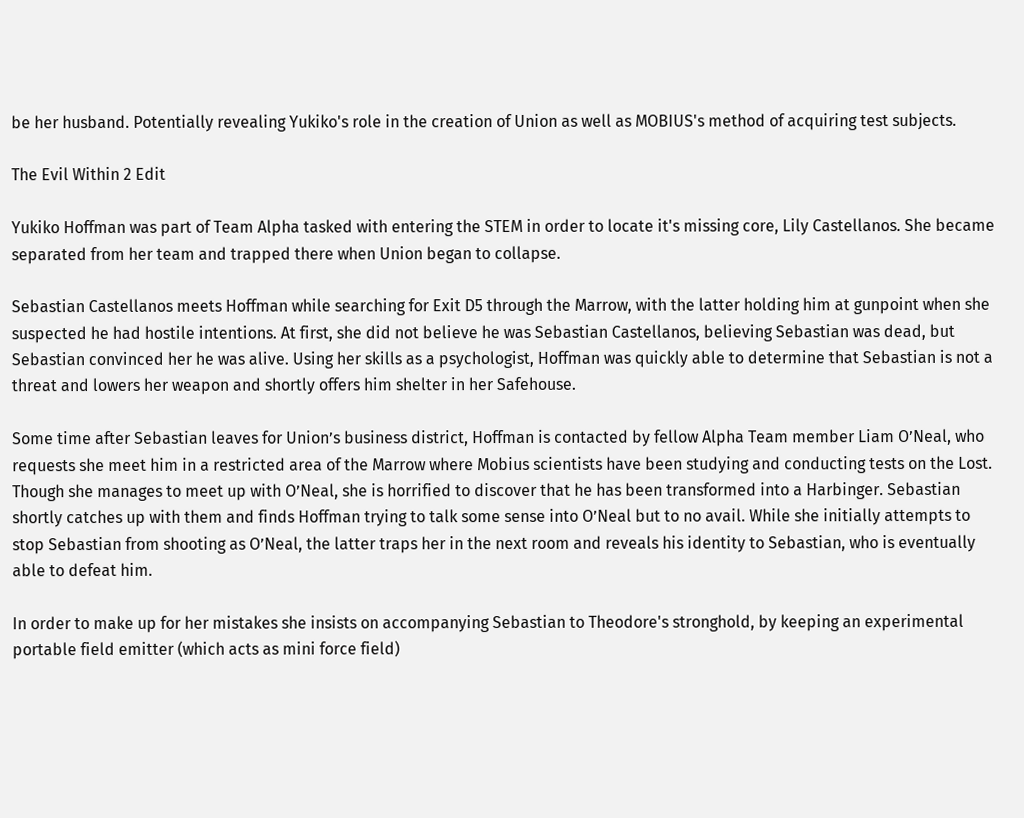be her husband. Potentially revealing Yukiko's role in the creation of Union as well as MOBIUS's method of acquiring test subjects.

The Evil Within 2 Edit

Yukiko Hoffman was part of Team Alpha tasked with entering the STEM in order to locate it's missing core, Lily Castellanos. She became separated from her team and trapped there when Union began to collapse.

Sebastian Castellanos meets Hoffman while searching for Exit D5 through the Marrow, with the latter holding him at gunpoint when she suspected he had hostile intentions. At first, she did not believe he was Sebastian Castellanos, believing Sebastian was dead, but Sebastian convinced her he was alive. Using her skills as a psychologist, Hoffman was quickly able to determine that Sebastian is not a threat and lowers her weapon and shortly offers him shelter in her Safehouse.

Some time after Sebastian leaves for Union’s business district, Hoffman is contacted by fellow Alpha Team member Liam O’Neal, who requests she meet him in a restricted area of the Marrow where Mobius scientists have been studying and conducting tests on the Lost. Though she manages to meet up with O’Neal, she is horrified to discover that he has been transformed into a Harbinger. Sebastian shortly catches up with them and finds Hoffman trying to talk some sense into O’Neal but to no avail. While she initially attempts to stop Sebastian from shooting as O’Neal, the latter traps her in the next room and reveals his identity to Sebastian, who is eventually able to defeat him.

In order to make up for her mistakes she insists on accompanying Sebastian to Theodore's stronghold, by keeping an experimental portable field emitter (which acts as mini force field)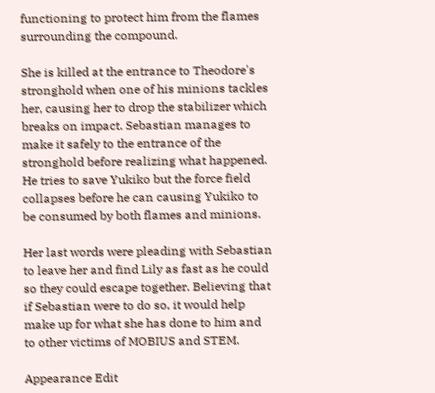functioning to protect him from the flames surrounding the compound.

She is killed at the entrance to Theodore's stronghold when one of his minions tackles her, causing her to drop the stabilizer which breaks on impact. Sebastian manages to make it safely to the entrance of the stronghold before realizing what happened. He tries to save Yukiko but the force field collapses before he can causing Yukiko to be consumed by both flames and minions.

Her last words were pleading with Sebastian to leave her and find Lily as fast as he could so they could escape together. Believing that if Sebastian were to do so, it would help make up for what she has done to him and to other victims of MOBIUS and STEM.

Appearance Edit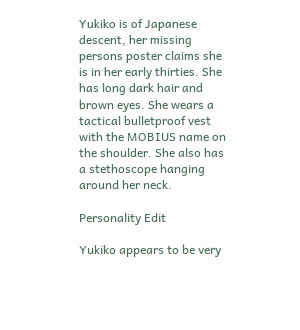Yukiko is of Japanese descent, her missing persons poster claims she is in her early thirties. She has long dark hair and brown eyes. She wears a tactical bulletproof vest with the MOBIUS name on the shoulder. She also has a stethoscope hanging around her neck.

Personality Edit

Yukiko appears to be very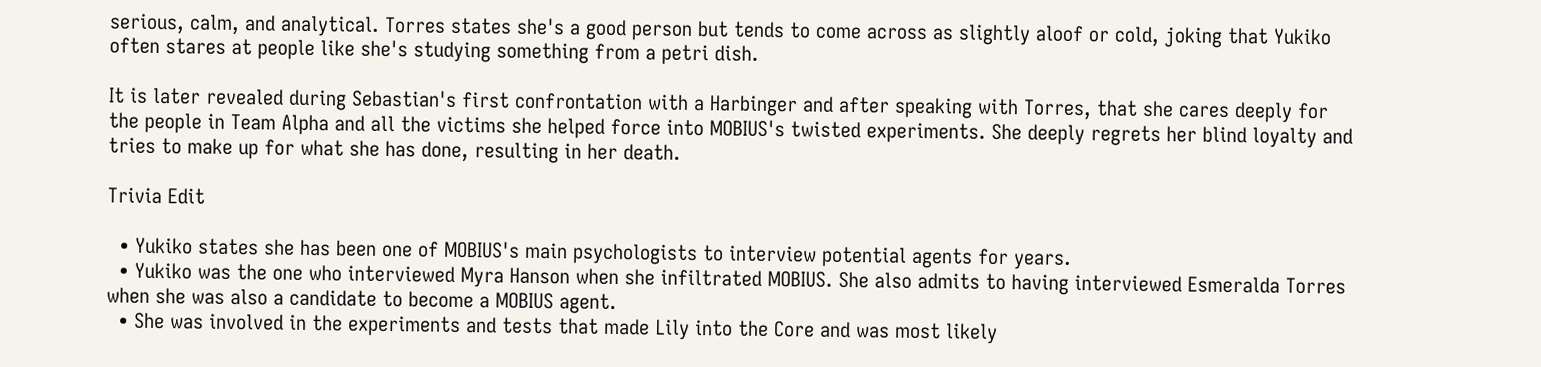serious, calm, and analytical. Torres states she's a good person but tends to come across as slightly aloof or cold, joking that Yukiko often stares at people like she's studying something from a petri dish.

It is later revealed during Sebastian's first confrontation with a Harbinger and after speaking with Torres, that she cares deeply for the people in Team Alpha and all the victims she helped force into MOBIUS's twisted experiments. She deeply regrets her blind loyalty and tries to make up for what she has done, resulting in her death.

Trivia Edit

  • Yukiko states she has been one of MOBIUS's main psychologists to interview potential agents for years.
  • Yukiko was the one who interviewed Myra Hanson when she infiltrated MOBIUS. She also admits to having interviewed Esmeralda Torres when she was also a candidate to become a MOBIUS agent.
  • She was involved in the experiments and tests that made Lily into the Core and was most likely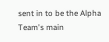sent in to be the Alpha Team's main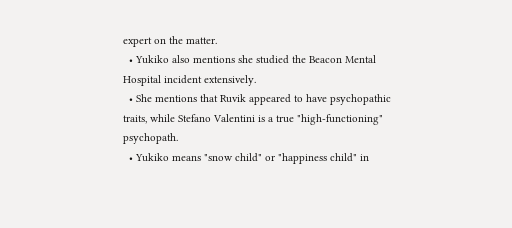expert on the matter.
  • Yukiko also mentions she studied the Beacon Mental Hospital incident extensively.
  • She mentions that Ruvik appeared to have psychopathic traits, while Stefano Valentini is a true "high-functioning" psychopath.
  • Yukiko means "snow child" or "happiness child" in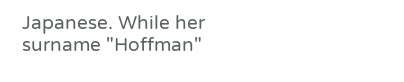Japanese. While her surname "Hoffman"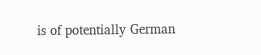is of potentially German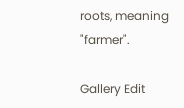roots, meaning "farmer".

Gallery Edit